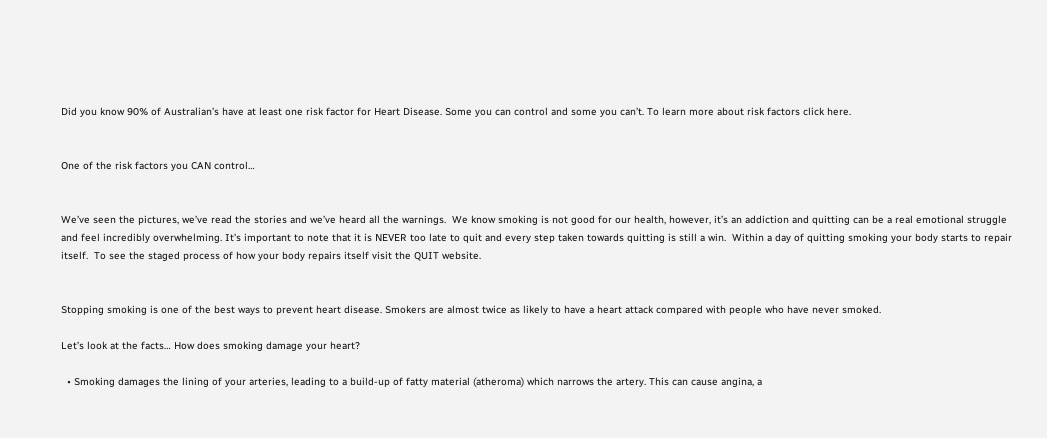Did you know 90% of Australian’s have at least one risk factor for Heart Disease. Some you can control and some you can’t. To learn more about risk factors click here.


One of the risk factors you CAN control…


We’ve seen the pictures, we’ve read the stories and we’ve heard all the warnings.  We know smoking is not good for our health, however, it’s an addiction and quitting can be a real emotional struggle and feel incredibly overwhelming. It’s important to note that it is NEVER too late to quit and every step taken towards quitting is still a win.  Within a day of quitting smoking your body starts to repair itself.  To see the staged process of how your body repairs itself visit the QUIT website.


Stopping smoking is one of the best ways to prevent heart disease. Smokers are almost twice as likely to have a heart attack compared with people who have never smoked.

Let’s look at the facts… How does smoking damage your heart?

  • Smoking damages the lining of your arteries, leading to a build-up of fatty material (atheroma) which narrows the artery. This can cause angina, a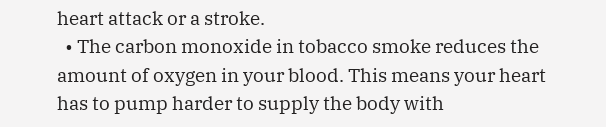heart attack or a stroke.
  • The carbon monoxide in tobacco smoke reduces the amount of oxygen in your blood. This means your heart has to pump harder to supply the body with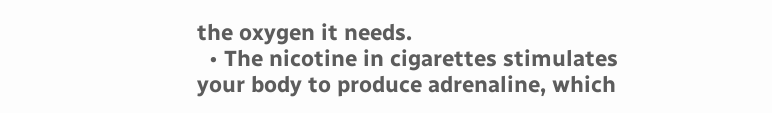the oxygen it needs.
  • The nicotine in cigarettes stimulates your body to produce adrenaline, which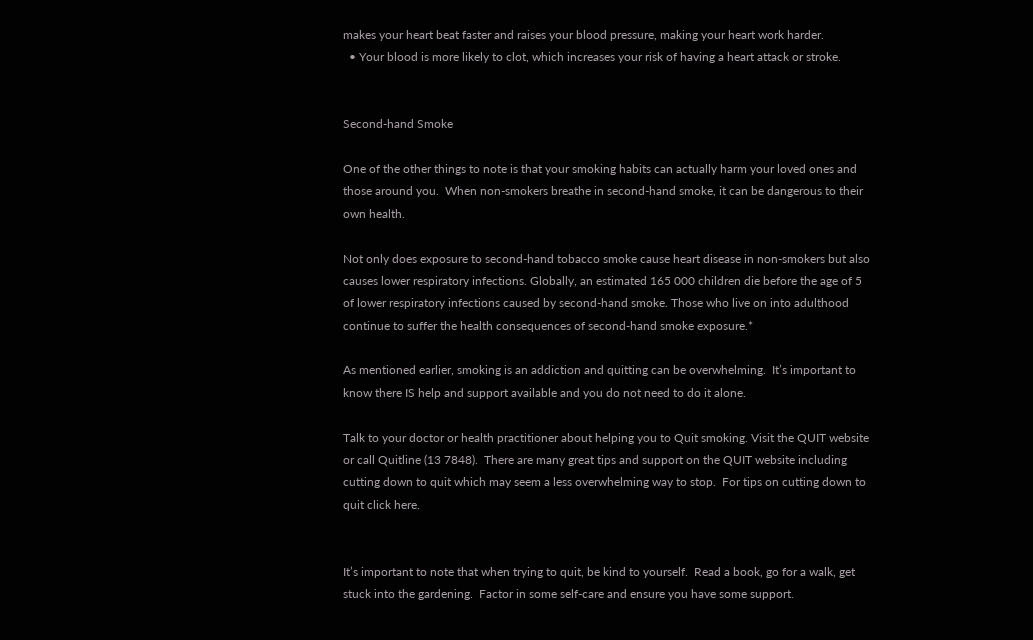makes your heart beat faster and raises your blood pressure, making your heart work harder.
  • Your blood is more likely to clot, which increases your risk of having a heart attack or stroke.


Second-hand Smoke

One of the other things to note is that your smoking habits can actually harm your loved ones and those around you.  When non-smokers breathe in second-hand smoke, it can be dangerous to their own health.

Not only does exposure to second-hand tobacco smoke cause heart disease in non-smokers but also causes lower respiratory infections. Globally, an estimated 165 000 children die before the age of 5 of lower respiratory infections caused by second-hand smoke. Those who live on into adulthood continue to suffer the health consequences of second-hand smoke exposure.*

As mentioned earlier, smoking is an addiction and quitting can be overwhelming.  It’s important to know there IS help and support available and you do not need to do it alone.

Talk to your doctor or health practitioner about helping you to Quit smoking. Visit the QUIT website or call Quitline (13 7848).  There are many great tips and support on the QUIT website including cutting down to quit which may seem a less overwhelming way to stop.  For tips on cutting down to quit click here.


It’s important to note that when trying to quit, be kind to yourself.  Read a book, go for a walk, get stuck into the gardening.  Factor in some self-care and ensure you have some support.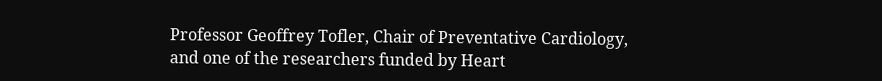Professor Geoffrey Tofler, Chair of Preventative Cardiology, and one of the researchers funded by Heart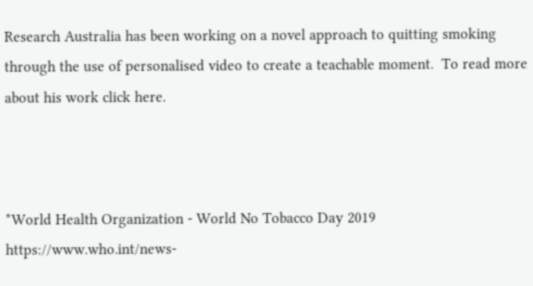Research Australia has been working on a novel approach to quitting smoking through the use of personalised video to create a teachable moment.  To read more about his work click here.



*World Health Organization - World No Tobacco Day 2019 https://www.who.int/news-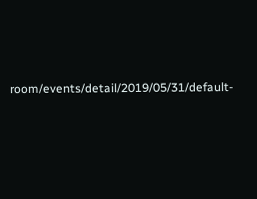room/events/detail/2019/05/31/default-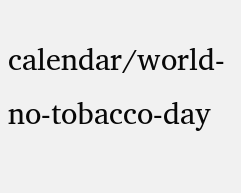calendar/world-no-tobacco-day